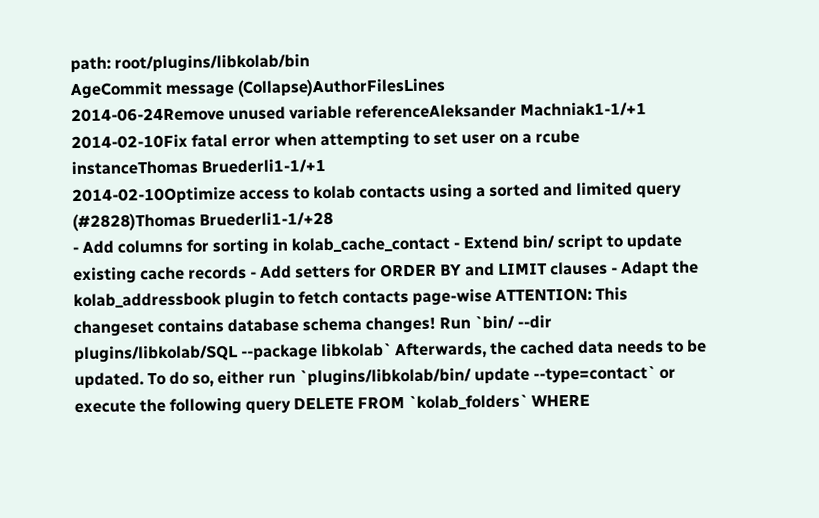path: root/plugins/libkolab/bin
AgeCommit message (Collapse)AuthorFilesLines
2014-06-24Remove unused variable referenceAleksander Machniak1-1/+1
2014-02-10Fix fatal error when attempting to set user on a rcube instanceThomas Bruederli1-1/+1
2014-02-10Optimize access to kolab contacts using a sorted and limited query (#2828)Thomas Bruederli1-1/+28
- Add columns for sorting in kolab_cache_contact - Extend bin/ script to update existing cache records - Add setters for ORDER BY and LIMIT clauses - Adapt the kolab_addressbook plugin to fetch contacts page-wise ATTENTION: This changeset contains database schema changes! Run `bin/ --dir plugins/libkolab/SQL --package libkolab` Afterwards, the cached data needs to be updated. To do so, either run `plugins/libkolab/bin/ update --type=contact` or execute the following query DELETE FROM `kolab_folders` WHERE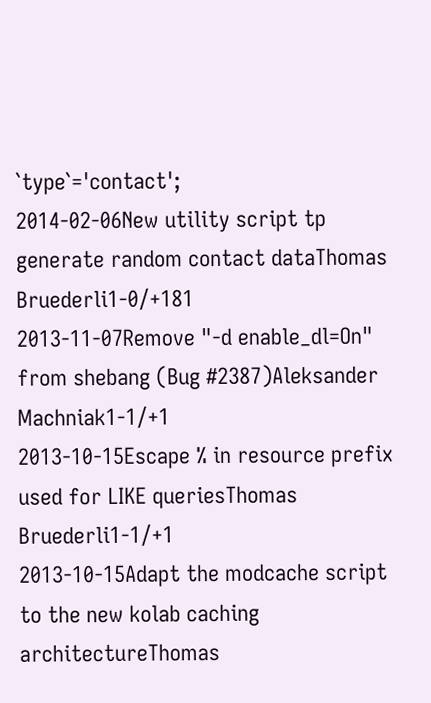`type`='contact';
2014-02-06New utility script tp generate random contact dataThomas Bruederli1-0/+181
2013-11-07Remove "-d enable_dl=On" from shebang (Bug #2387)Aleksander Machniak1-1/+1
2013-10-15Escape % in resource prefix used for LIKE queriesThomas Bruederli1-1/+1
2013-10-15Adapt the modcache script to the new kolab caching architectureThomas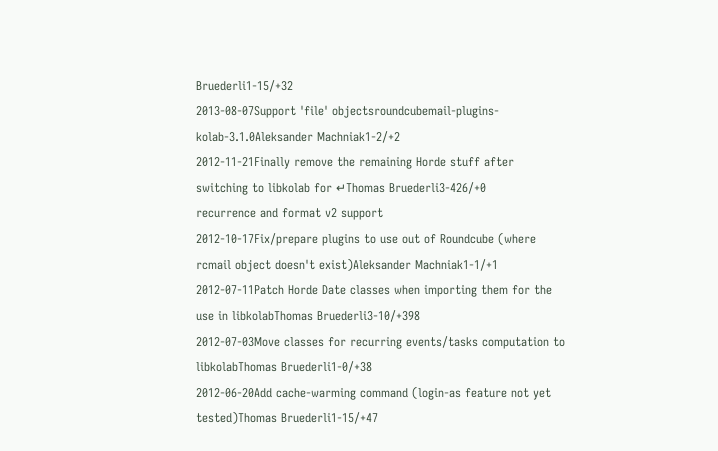Bruederli1-15/+32
2013-08-07Support 'file' objectsroundcubemail-plugins-kolab-3.1.0Aleksander Machniak1-2/+2
2012-11-21Finally remove the remaining Horde stuff after switching to libkolab for ↵Thomas Bruederli3-426/+0
recurrence and format v2 support
2012-10-17Fix/prepare plugins to use out of Roundcube (where rcmail object doesn't exist)Aleksander Machniak1-1/+1
2012-07-11Patch Horde Date classes when importing them for the use in libkolabThomas Bruederli3-10/+398
2012-07-03Move classes for recurring events/tasks computation to libkolabThomas Bruederli1-0/+38
2012-06-20Add cache-warming command (login-as feature not yet tested)Thomas Bruederli1-15/+47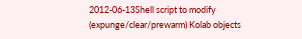2012-06-13Shell script to modify (expunge/clear/prewarm) Kolab objects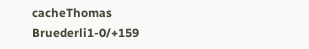cacheThomas Bruederli1-0/+159